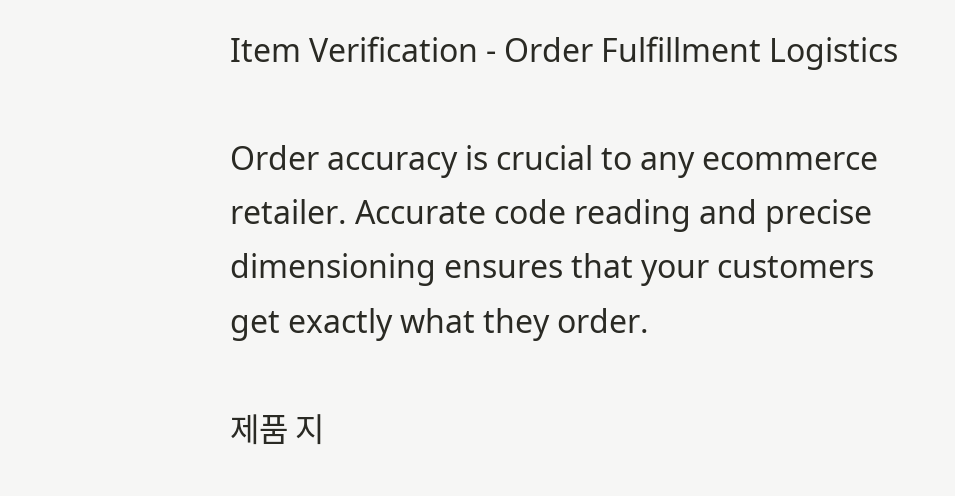Item Verification - Order Fulfillment Logistics

Order accuracy is crucial to any ecommerce retailer. Accurate code reading and precise dimensioning ensures that your customers get exactly what they order.

제품 지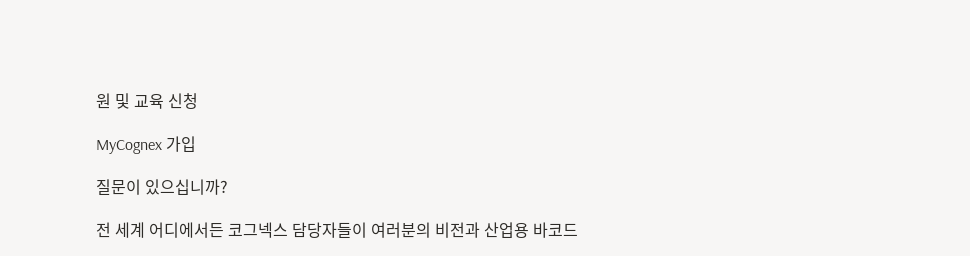원 및 교육 신청

MyCognex 가입

질문이 있으십니까?

전 세계 어디에서든 코그넥스 담당자들이 여러분의 비전과 산업용 바코드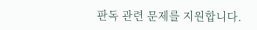판독 관련 문제를 지원합니다.